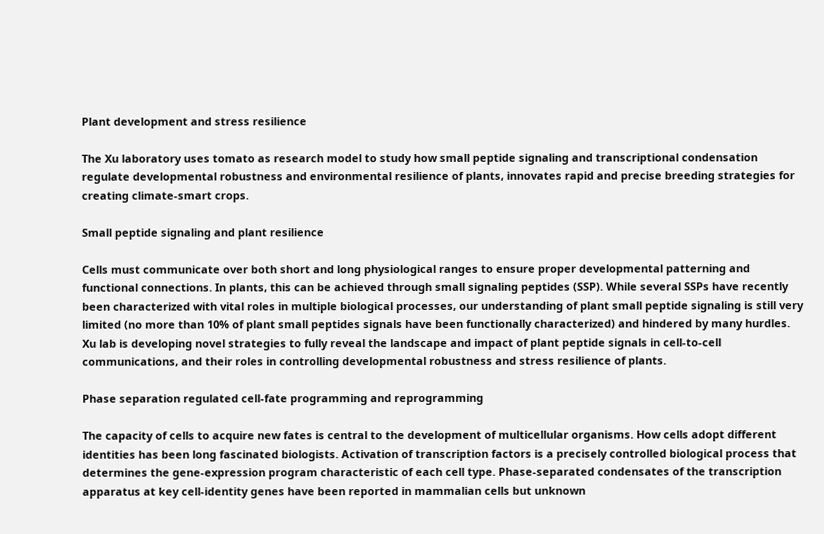Plant development and stress resilience

The Xu laboratory uses tomato as research model to study how small peptide signaling and transcriptional condensation regulate developmental robustness and environmental resilience of plants, innovates rapid and precise breeding strategies for creating climate-smart crops.

Small peptide signaling and plant resilience

Cells must communicate over both short and long physiological ranges to ensure proper developmental patterning and functional connections. In plants, this can be achieved through small signaling peptides (SSP). While several SSPs have recently been characterized with vital roles in multiple biological processes, our understanding of plant small peptide signaling is still very limited (no more than 10% of plant small peptides signals have been functionally characterized) and hindered by many hurdles. Xu lab is developing novel strategies to fully reveal the landscape and impact of plant peptide signals in cell-to-cell communications, and their roles in controlling developmental robustness and stress resilience of plants.

Phase separation regulated cell-fate programming and reprogramming

The capacity of cells to acquire new fates is central to the development of multicellular organisms. How cells adopt different identities has been long fascinated biologists. Activation of transcription factors is a precisely controlled biological process that determines the gene-expression program characteristic of each cell type. Phase-separated condensates of the transcription apparatus at key cell-identity genes have been reported in mammalian cells but unknown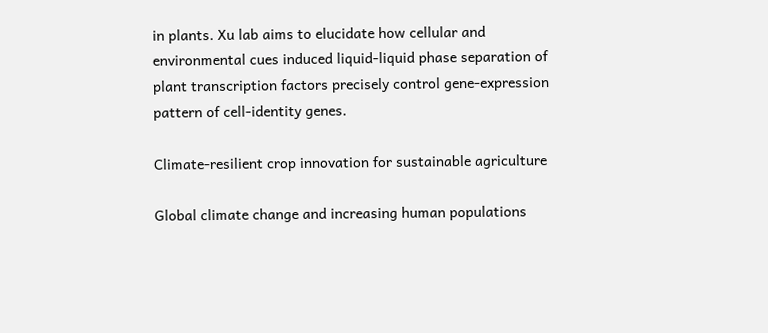in plants. Xu lab aims to elucidate how cellular and environmental cues induced liquid-liquid phase separation of plant transcription factors precisely control gene-expression pattern of cell-identity genes.

Climate-resilient crop innovation for sustainable agriculture

Global climate change and increasing human populations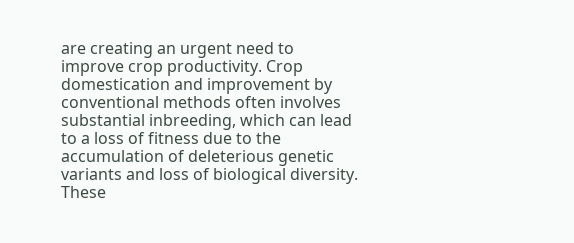are creating an urgent need to improve crop productivity. Crop domestication and improvement by conventional methods often involves substantial inbreeding, which can lead to a loss of fitness due to the accumulation of deleterious genetic variants and loss of biological diversity. These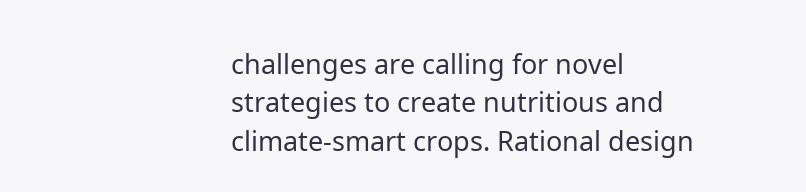challenges are calling for novel strategies to create nutritious and climate-smart crops. Rational design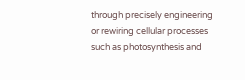through precisely engineering or rewiring cellular processes such as photosynthesis and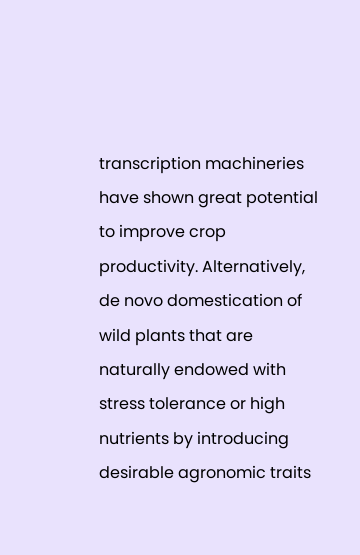transcription machineries have shown great potential to improve crop productivity. Alternatively, de novo domestication of wild plants that are naturally endowed with stress tolerance or high nutrients by introducing desirable agronomic traits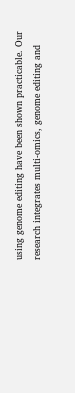using genome editing have been shown practicable. Our research integrates multi-omics, genome editing and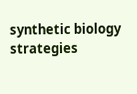synthetic biology strategies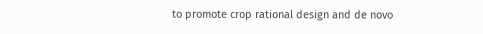to promote crop rational design and de novo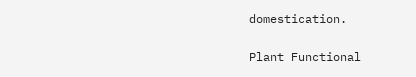domestication.

Plant Functional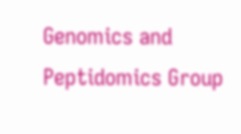Genomics and Peptidomics Group